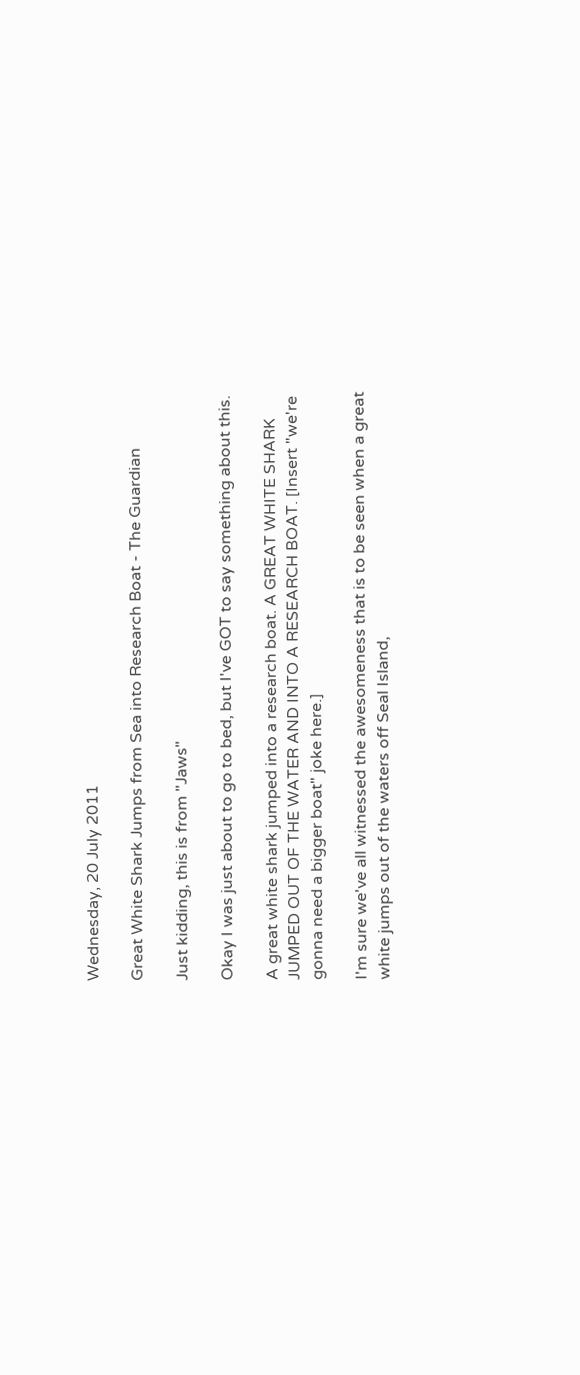Wednesday, 20 July 2011

Great White Shark Jumps from Sea into Research Boat - The Guardian

Just kidding, this is from "Jaws"

Okay I was just about to go to bed, but I've GOT to say something about this.

A great white shark jumped into a research boat. A GREAT WHITE SHARK JUMPED OUT OF THE WATER AND INTO A RESEARCH BOAT. [Insert "we're gonna need a bigger boat" joke here.]

I'm sure we've all witnessed the awesomeness that is to be seen when a great white jumps out of the waters off Seal Island,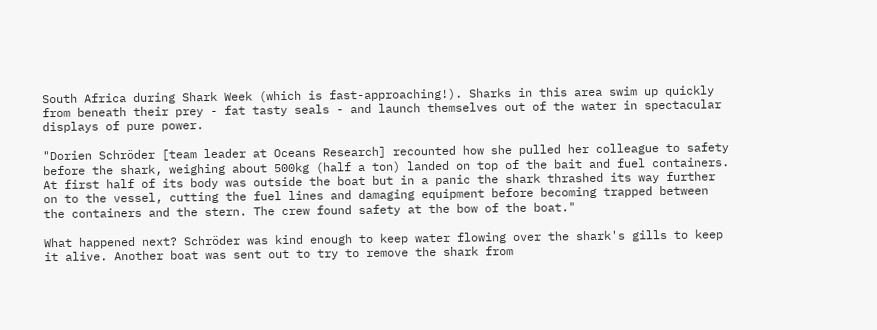South Africa during Shark Week (which is fast-approaching!). Sharks in this area swim up quickly from beneath their prey - fat tasty seals - and launch themselves out of the water in spectacular displays of pure power.

"Dorien Schröder [team leader at Oceans Research] recounted how she pulled her colleague to safety before the shark, weighing about 500kg (half a ton) landed on top of the bait and fuel containers. At first half of its body was outside the boat but in a panic the shark thrashed its way further on to the vessel, cutting the fuel lines and damaging equipment before becoming trapped between the containers and the stern. The crew found safety at the bow of the boat."

What happened next? Schröder was kind enough to keep water flowing over the shark's gills to keep it alive. Another boat was sent out to try to remove the shark from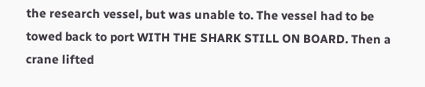the research vessel, but was unable to. The vessel had to be towed back to port WITH THE SHARK STILL ON BOARD. Then a crane lifted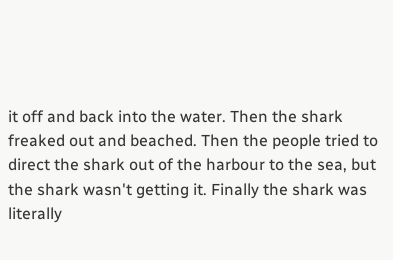it off and back into the water. Then the shark freaked out and beached. Then the people tried to direct the shark out of the harbour to the sea, but the shark wasn't getting it. Finally the shark was literally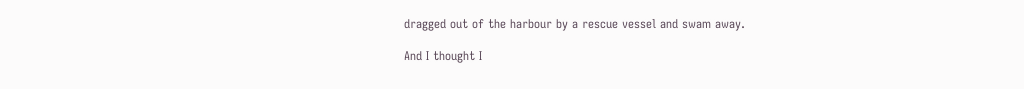dragged out of the harbour by a rescue vessel and swam away.

And I thought I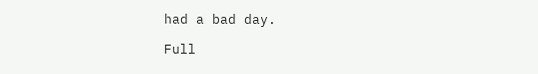had a bad day.

Full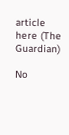article here (The Guardian)

No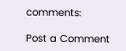comments:

Post a Comment